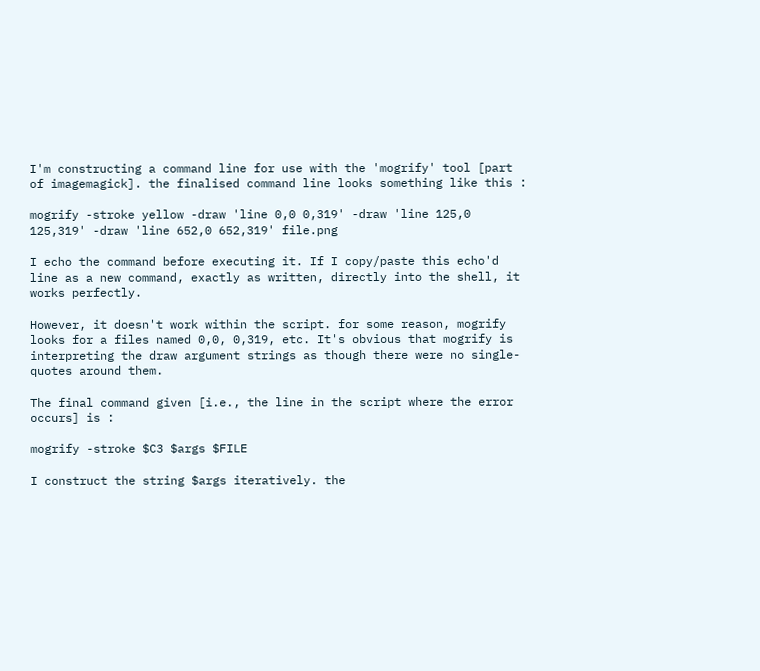I'm constructing a command line for use with the 'mogrify' tool [part of imagemagick]. the finalised command line looks something like this :

mogrify -stroke yellow -draw 'line 0,0 0,319' -draw 'line 125,0 125,319' -draw 'line 652,0 652,319' file.png

I echo the command before executing it. If I copy/paste this echo'd line as a new command, exactly as written, directly into the shell, it works perfectly.

However, it doesn't work within the script. for some reason, mogrify looks for a files named 0,0, 0,319, etc. It's obvious that mogrify is interpreting the draw argument strings as though there were no single-quotes around them.

The final command given [i.e., the line in the script where the error occurs] is :

mogrify -stroke $C3 $args $FILE

I construct the string $args iteratively. the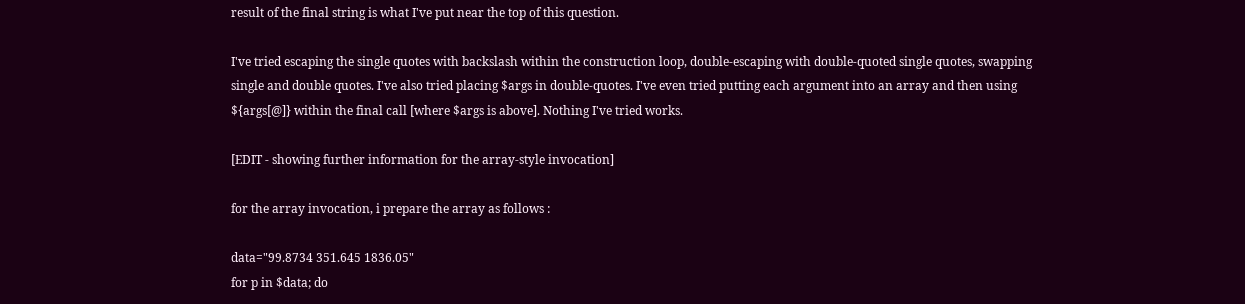result of the final string is what I've put near the top of this question.

I've tried escaping the single quotes with backslash within the construction loop, double-escaping with double-quoted single quotes, swapping single and double quotes. I've also tried placing $args in double-quotes. I've even tried putting each argument into an array and then using ${args[@]} within the final call [where $args is above]. Nothing I've tried works.

[EDIT - showing further information for the array-style invocation]

for the array invocation, i prepare the array as follows :

data="99.8734 351.645 1836.05"
for p in $data; do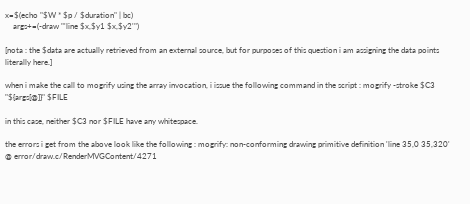x=$(echo "$W * $p / $duration" | bc)
    args+=(-draw "'line $x,$y1 $x,$y2'")

[nota : the $data are actually retrieved from an external source, but for purposes of this question i am assigning the data points literally here.]

when i make the call to mogrify using the array invocation, i issue the following command in the script : mogrify -stroke $C3 "${args[@]}" $FILE

in this case, neither $C3 nor $FILE have any whitespace.

the errors i get from the above look like the following : mogrify: non-conforming drawing primitive definition 'line 35,0 35,320' @ error/draw.c/RenderMVGContent/4271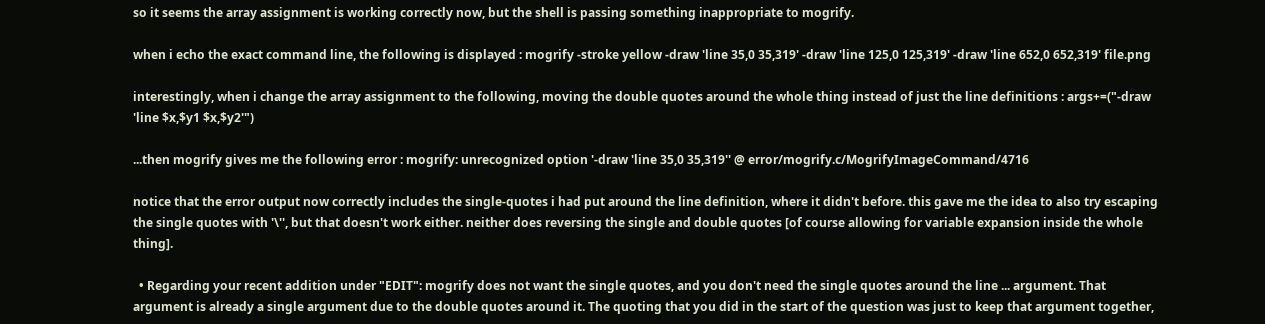so it seems the array assignment is working correctly now, but the shell is passing something inappropriate to mogrify.

when i echo the exact command line, the following is displayed : mogrify -stroke yellow -draw 'line 35,0 35,319' -draw 'line 125,0 125,319' -draw 'line 652,0 652,319' file.png

interestingly, when i change the array assignment to the following, moving the double quotes around the whole thing instead of just the line definitions : args+=("-draw 'line $x,$y1 $x,$y2'")

...then mogrify gives me the following error : mogrify: unrecognized option '-draw 'line 35,0 35,319'' @ error/mogrify.c/MogrifyImageCommand/4716

notice that the error output now correctly includes the single-quotes i had put around the line definition, where it didn't before. this gave me the idea to also try escaping the single quotes with '\'', but that doesn't work either. neither does reversing the single and double quotes [of course allowing for variable expansion inside the whole thing].

  • Regarding your recent addition under "EDIT": mogrify does not want the single quotes, and you don't need the single quotes around the line ... argument. That argument is already a single argument due to the double quotes around it. The quoting that you did in the start of the question was just to keep that argument together,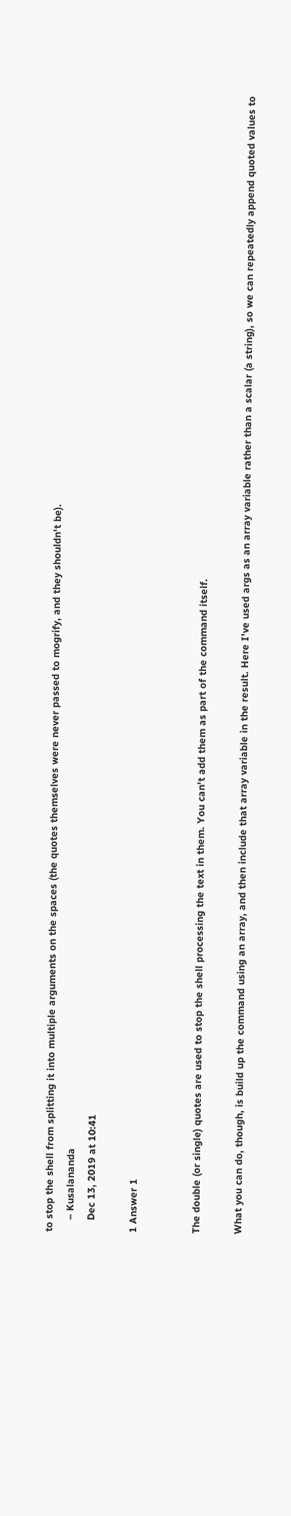to stop the shell from splitting it into multiple arguments on the spaces (the quotes themselves were never passed to mogrify, and they shouldn't be).
    – Kusalananda
    Dec 13, 2019 at 10:41

1 Answer 1


The double (or single) quotes are used to stop the shell processing the text in them. You can't add them as part of the command itself.

What you can do, though, is build up the command using an array, and then include that array variable in the result. Here I've used args as an array variable rather than a scalar (a string), so we can repeatedly append quoted values to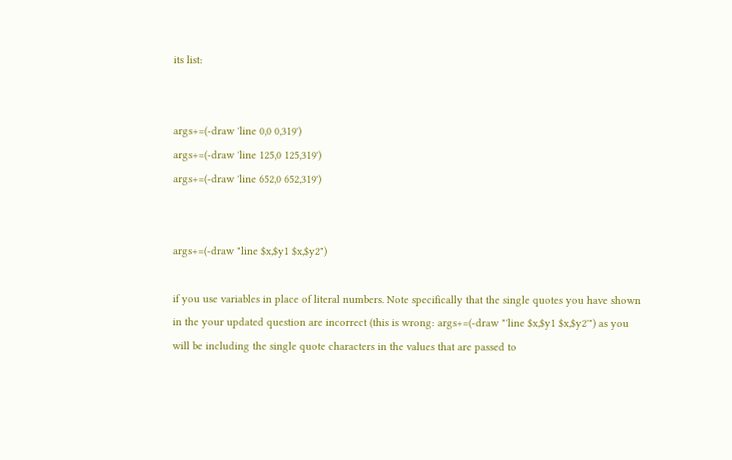its list:


args+=(-draw 'line 0,0 0,319')
args+=(-draw 'line 125,0 125,319')
args+=(-draw 'line 652,0 652,319')


args+=(-draw "line $x,$y1 $x,$y2")

if you use variables in place of literal numbers. Note specifically that the single quotes you have shown in the your updated question are incorrect (this is wrong: args+=(-draw "'line $x,$y1 $x,$y2'") as you will be including the single quote characters in the values that are passed to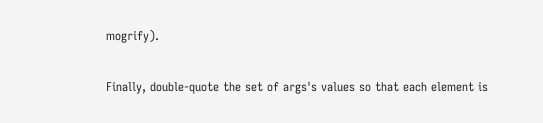mogrify).

Finally, double-quote the set of args's values so that each element is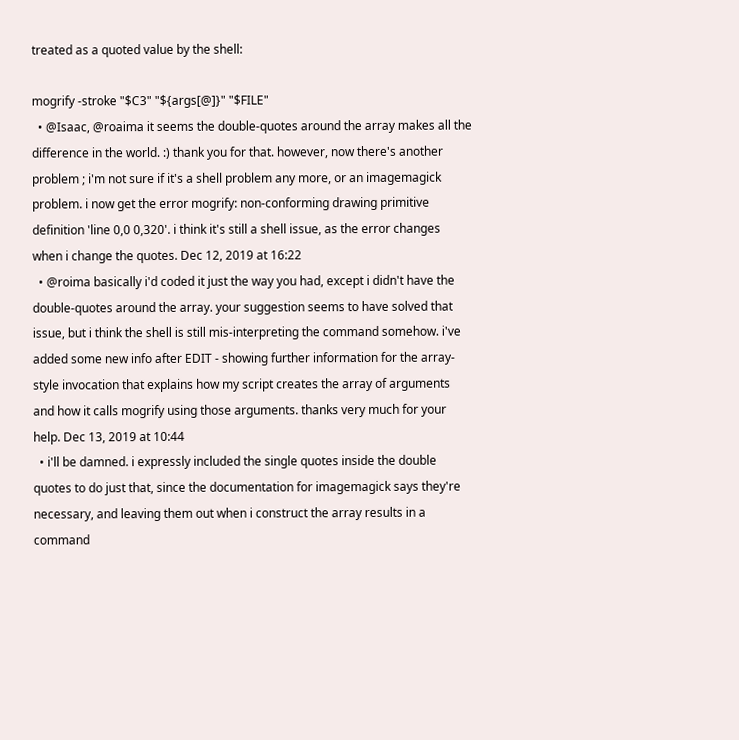treated as a quoted value by the shell:

mogrify -stroke "$C3" "${args[@]}" "$FILE"
  • @Isaac, @roaima it seems the double-quotes around the array makes all the difference in the world. :) thank you for that. however, now there's another problem ; i'm not sure if it's a shell problem any more, or an imagemagick problem. i now get the error mogrify: non-conforming drawing primitive definition 'line 0,0 0,320'. i think it's still a shell issue, as the error changes when i change the quotes. Dec 12, 2019 at 16:22
  • @roima basically i'd coded it just the way you had, except i didn't have the double-quotes around the array. your suggestion seems to have solved that issue, but i think the shell is still mis-interpreting the command somehow. i've added some new info after EDIT - showing further information for the array-style invocation that explains how my script creates the array of arguments and how it calls mogrify using those arguments. thanks very much for your help. Dec 13, 2019 at 10:44
  • i'll be damned. i expressly included the single quotes inside the double quotes to do just that, since the documentation for imagemagick says they're necessary, and leaving them out when i construct the array results in a command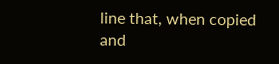line that, when copied and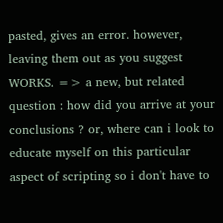pasted, gives an error. however, leaving them out as you suggest WORKS. => a new, but related question : how did you arrive at your conclusions ? or, where can i look to educate myself on this particular aspect of scripting so i don't have to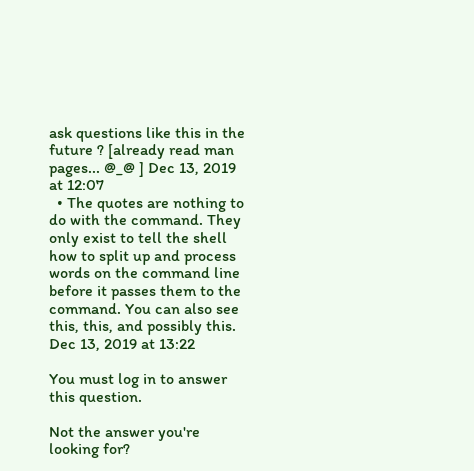ask questions like this in the future ? [already read man pages... @_@ ] Dec 13, 2019 at 12:07
  • The quotes are nothing to do with the command. They only exist to tell the shell how to split up and process words on the command line before it passes them to the command. You can also see this, this, and possibly this. Dec 13, 2019 at 13:22

You must log in to answer this question.

Not the answer you're looking for?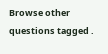Browse other questions tagged .